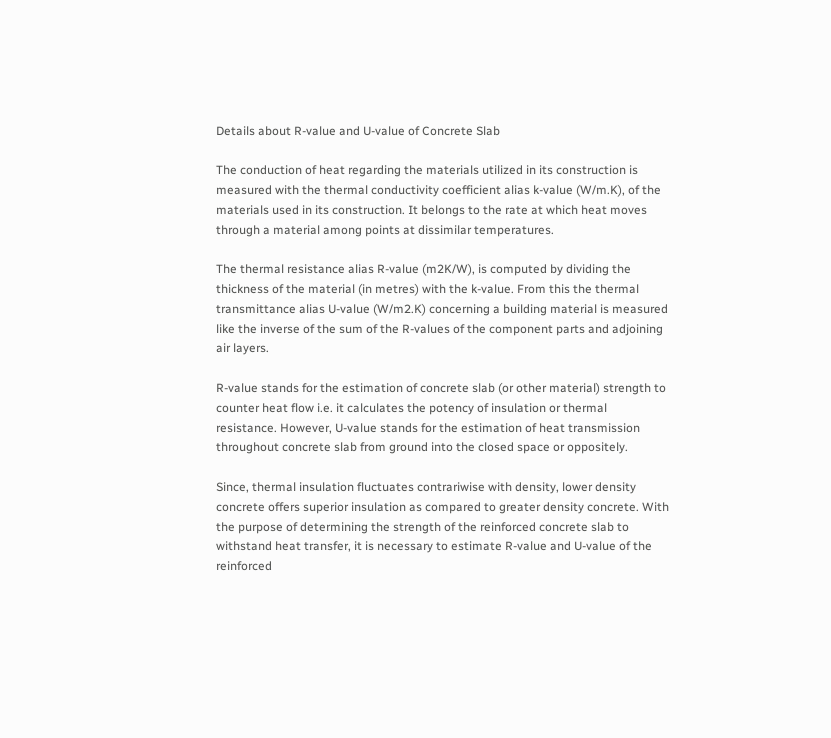Details about R-value and U-value of Concrete Slab

The conduction of heat regarding the materials utilized in its construction is measured with the thermal conductivity coefficient alias k-value (W/m.K), of the materials used in its construction. It belongs to the rate at which heat moves through a material among points at dissimilar temperatures.

The thermal resistance alias R-value (m2K/W), is computed by dividing the thickness of the material (in metres) with the k-value. From this the thermal transmittance alias U-value (W/m2.K) concerning a building material is measured like the inverse of the sum of the R-values of the component parts and adjoining air layers.

R-value stands for the estimation of concrete slab (or other material) strength to counter heat flow i.e. it calculates the potency of insulation or thermal resistance. However, U-value stands for the estimation of heat transmission throughout concrete slab from ground into the closed space or oppositely.

Since, thermal insulation fluctuates contrariwise with density, lower density concrete offers superior insulation as compared to greater density concrete. With the purpose of determining the strength of the reinforced concrete slab to withstand heat transfer, it is necessary to estimate R-value and U-value of the reinforced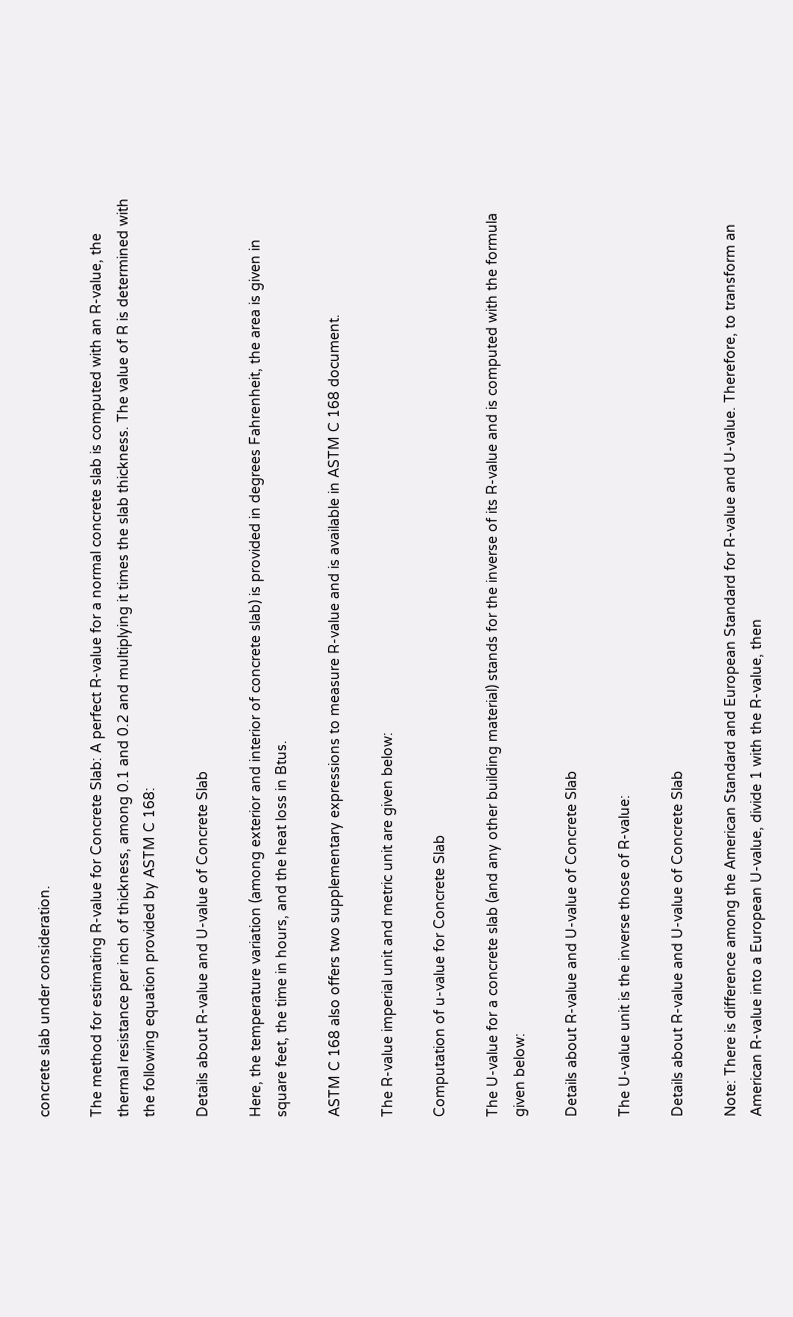concrete slab under consideration.

The method for estimating R-value for Concrete Slab: A perfect R-value for a normal concrete slab is computed with an R-value, the thermal resistance per inch of thickness, among 0.1 and 0.2 and multiplying it times the slab thickness. The value of R is determined with the following equation provided by ASTM C 168:

Details about R-value and U-value of Concrete Slab

Here, the temperature variation (among exterior and interior of concrete slab) is provided in degrees Fahrenheit, the area is given in square feet, the time in hours, and the heat loss in Btus.

ASTM C 168 also offers two supplementary expressions to measure R-value and is available in ASTM C 168 document.

The R-value imperial unit and metric unit are given below:

Computation of u-value for Concrete Slab

The U-value for a concrete slab (and any other building material) stands for the inverse of its R-value and is computed with the formula given below:

Details about R-value and U-value of Concrete Slab

The U-value unit is the inverse those of R-value:

Details about R-value and U-value of Concrete Slab

Note: There is difference among the American Standard and European Standard for R-value and U-value. Therefore, to transform an American R-value into a European U-value, divide 1 with the R-value, then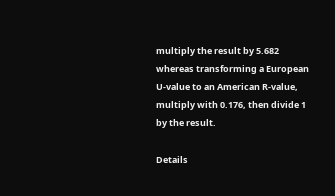multiply the result by 5.682 whereas transforming a European U-value to an American R-value, multiply with 0.176, then divide 1 by the result.

Details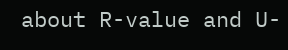about R-value and U-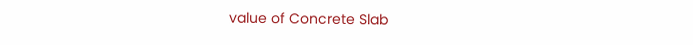value of Concrete Slab